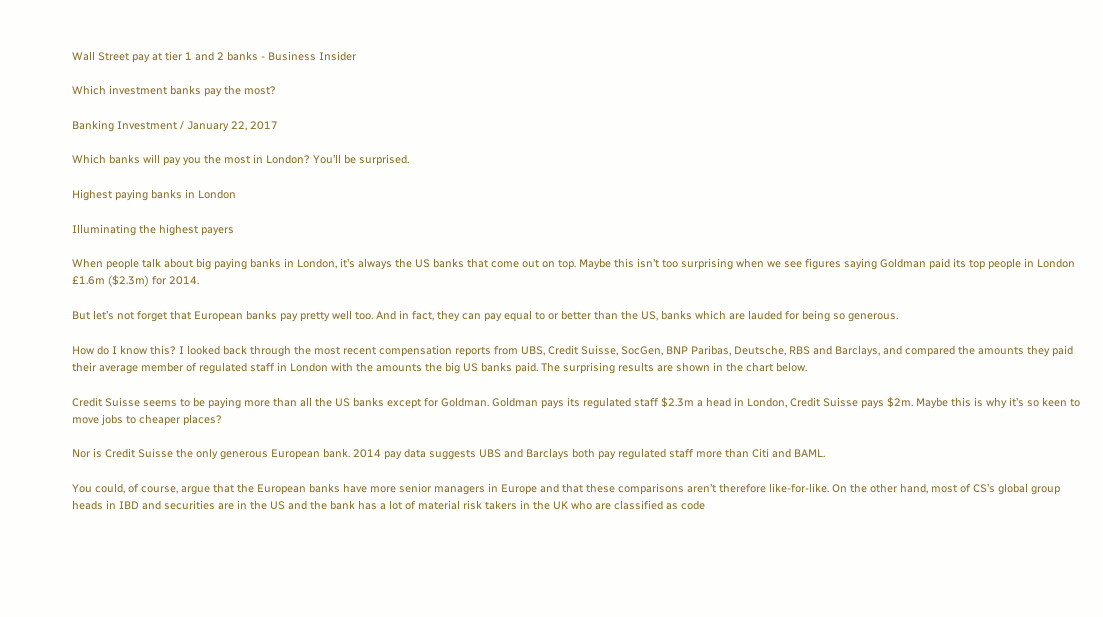Wall Street pay at tier 1 and 2 banks - Business Insider

Which investment banks pay the most?

Banking Investment / January 22, 2017

Which banks will pay you the most in London? You’ll be surprised.

Highest paying banks in London

Illuminating the highest payers

When people talk about big paying banks in London, it’s always the US banks that come out on top. Maybe this isn’t too surprising when we see figures saying Goldman paid its top people in London £1.6m ($2.3m) for 2014.

But let’s not forget that European banks pay pretty well too. And in fact, they can pay equal to or better than the US, banks which are lauded for being so generous.

How do I know this? I looked back through the most recent compensation reports from UBS, Credit Suisse, SocGen, BNP Paribas, Deutsche, RBS and Barclays, and compared the amounts they paid their average member of regulated staff in London with the amounts the big US banks paid. The surprising results are shown in the chart below.

Credit Suisse seems to be paying more than all the US banks except for Goldman. Goldman pays its regulated staff $2.3m a head in London, Credit Suisse pays $2m. Maybe this is why it’s so keen to move jobs to cheaper places?

Nor is Credit Suisse the only generous European bank. 2014 pay data suggests UBS and Barclays both pay regulated staff more than Citi and BAML.

You could, of course, argue that the European banks have more senior managers in Europe and that these comparisons aren’t therefore like-for-like. On the other hand, most of CS’s global group heads in IBD and securities are in the US and the bank has a lot of material risk takers in the UK who are classified as code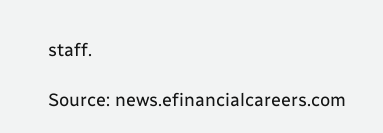staff.

Source: news.efinancialcareers.com